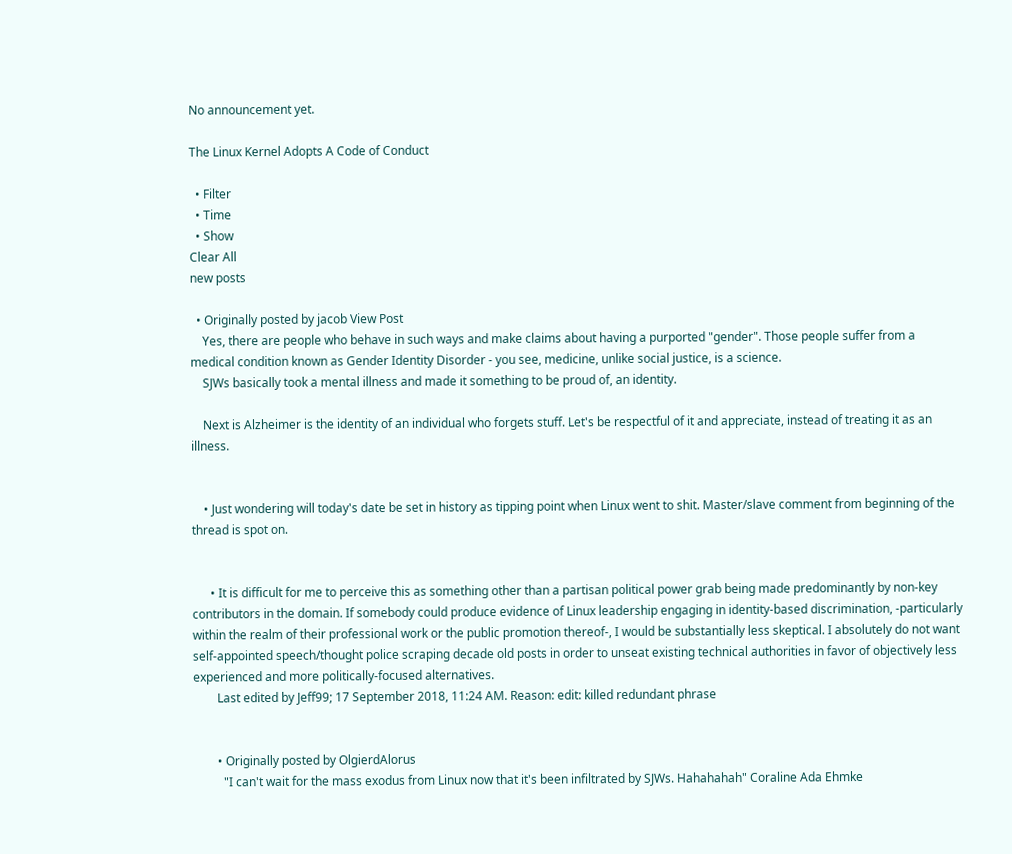No announcement yet.

The Linux Kernel Adopts A Code of Conduct

  • Filter
  • Time
  • Show
Clear All
new posts

  • Originally posted by jacob View Post
    Yes, there are people who behave in such ways and make claims about having a purported "gender". Those people suffer from a medical condition known as Gender Identity Disorder - you see, medicine, unlike social justice, is a science.
    SJWs basically took a mental illness and made it something to be proud of, an identity.

    Next is Alzheimer is the identity of an individual who forgets stuff. Let's be respectful of it and appreciate, instead of treating it as an illness.


    • Just wondering will today's date be set in history as tipping point when Linux went to shit. Master/slave comment from beginning of the thread is spot on.


      • It is difficult for me to perceive this as something other than a partisan political power grab being made predominantly by non-key contributors in the domain. If somebody could produce evidence of Linux leadership engaging in identity-based discrimination, -particularly within the realm of their professional work or the public promotion thereof-, I would be substantially less skeptical. I absolutely do not want self-appointed speech/thought police scraping decade old posts in order to unseat existing technical authorities in favor of objectively less experienced and more politically-focused alternatives.
        Last edited by Jeff99; 17 September 2018, 11:24 AM. Reason: edit: killed redundant phrase


        • Originally posted by OlgierdAlorus
          "I can't wait for the mass exodus from Linux now that it's been infiltrated by SJWs. Hahahahah" Coraline Ada Ehmke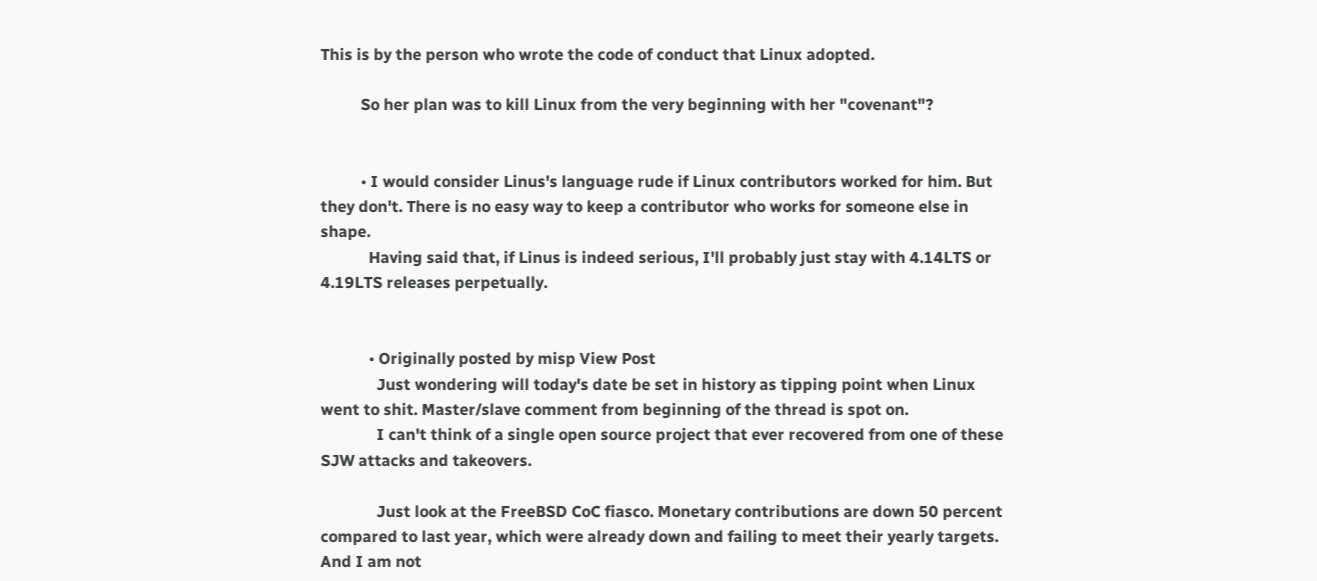This is by the person who wrote the code of conduct that Linux adopted.

          So her plan was to kill Linux from the very beginning with her "covenant"?


          • I would consider Linus's language rude if Linux contributors worked for him. But they don't. There is no easy way to keep a contributor who works for someone else in shape.
            Having said that, if Linus is indeed serious, I'll probably just stay with 4.14LTS or 4.19LTS releases perpetually.


            • Originally posted by misp View Post
              Just wondering will today's date be set in history as tipping point when Linux went to shit. Master/slave comment from beginning of the thread is spot on.
              I can't think of a single open source project that ever recovered from one of these SJW attacks and takeovers.

              Just look at the FreeBSD CoC fiasco. Monetary contributions are down 50 percent compared to last year, which were already down and failing to meet their yearly targets. And I am not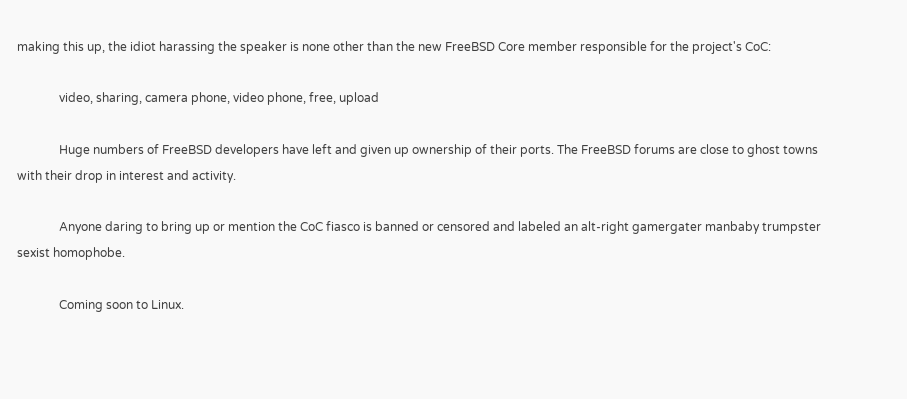making this up, the idiot harassing the speaker is none other than the new FreeBSD Core member responsible for the project's CoC:

              video, sharing, camera phone, video phone, free, upload

              Huge numbers of FreeBSD developers have left and given up ownership of their ports. The FreeBSD forums are close to ghost towns with their drop in interest and activity.

              Anyone daring to bring up or mention the CoC fiasco is banned or censored and labeled an alt-right gamergater manbaby trumpster sexist homophobe.

              Coming soon to Linux.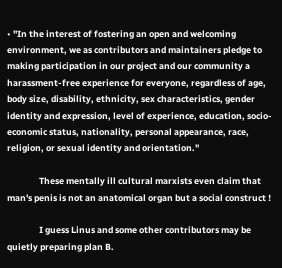• "In the interest of fostering an open and welcoming environment, we as contributors and maintainers pledge to making participation in our project and our community a harassment-free experience for everyone, regardless of age, body size, disability, ethnicity, sex characteristics, gender identity and expression, level of experience, education, socio-economic status, nationality, personal appearance, race, religion, or sexual identity and orientation."

                These mentally ill cultural marxists even claim that man's penis is not an anatomical organ but a social construct !

                I guess Linus and some other contributors may be quietly preparing plan B.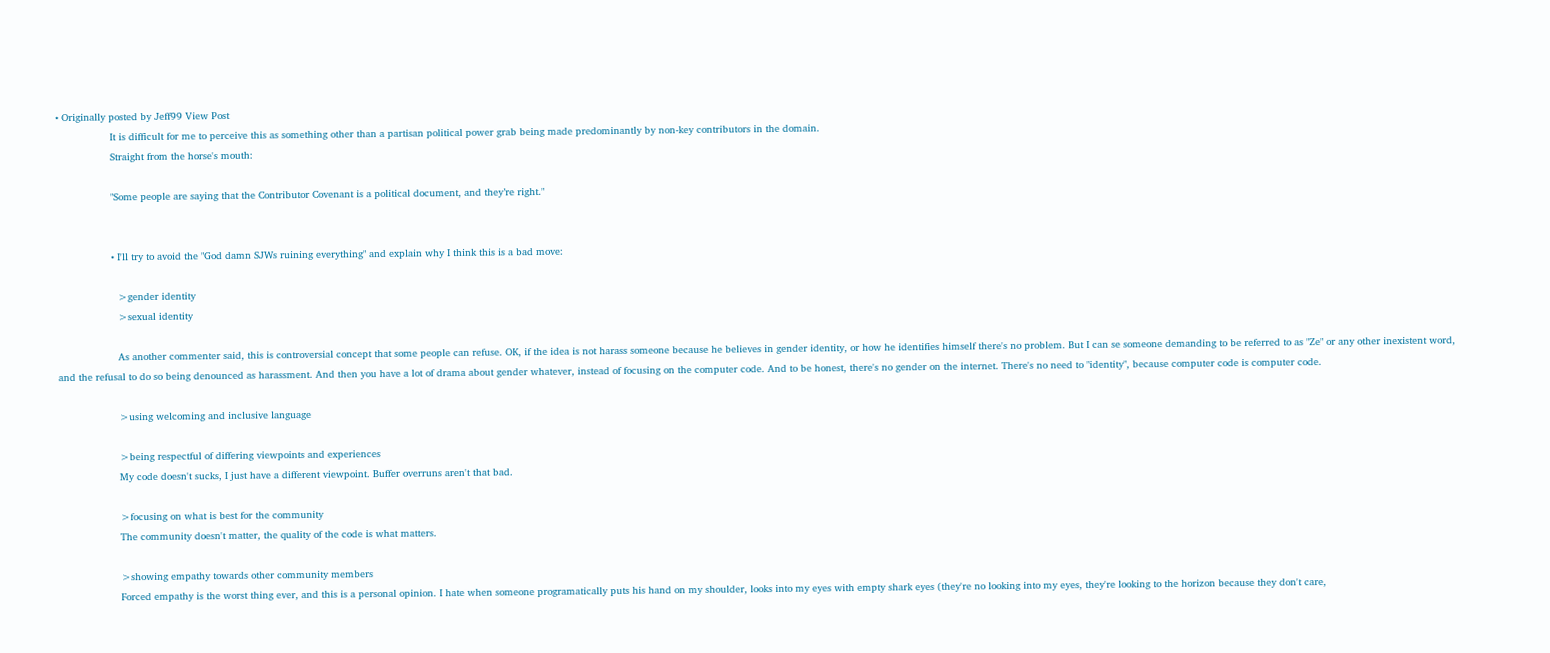• Originally posted by Jeff99 View Post
                  It is difficult for me to perceive this as something other than a partisan political power grab being made predominantly by non-key contributors in the domain.
                  Straight from the horse's mouth:

                  "Some people are saying that the Contributor Covenant is a political document, and they’re right."


                  • I'll try to avoid the "God damn SJWs ruining everything" and explain why I think this is a bad move:

                    >gender identity
                    >sexual identity

                    As another commenter said, this is controversial concept that some people can refuse. OK, if the idea is not harass someone because he believes in gender identity, or how he identifies himself there's no problem. But I can se someone demanding to be referred to as "Ze" or any other inexistent word, and the refusal to do so being denounced as harassment. And then you have a lot of drama about gender whatever, instead of focusing on the computer code. And to be honest, there's no gender on the internet. There's no need to "identity", because computer code is computer code.

                    >using welcoming and inclusive language

                    >being respectful of differing viewpoints and experiences
                    My code doesn't sucks, I just have a different viewpoint. Buffer overruns aren't that bad.

                    >focusing on what is best for the community
                    The community doesn't matter, the quality of the code is what matters.

                    >showing empathy towards other community members
                    Forced empathy is the worst thing ever, and this is a personal opinion. I hate when someone programatically puts his hand on my shoulder, looks into my eyes with empty shark eyes (they're no looking into my eyes, they're looking to the horizon because they don't care,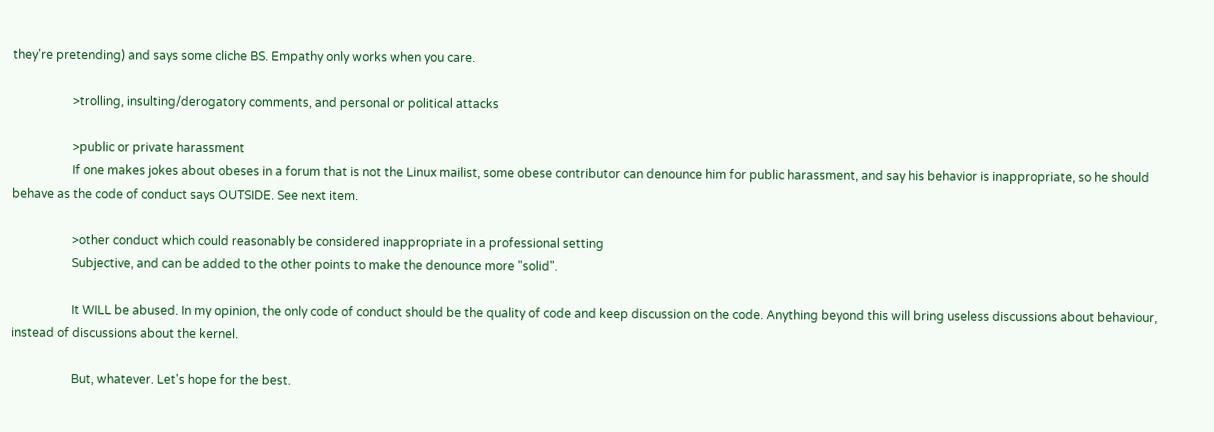they're pretending) and says some cliche BS. Empathy only works when you care.

                    >trolling, insulting/derogatory comments, and personal or political attacks

                    >public or private harassment
                    If one makes jokes about obeses in a forum that is not the Linux mailist, some obese contributor can denounce him for public harassment, and say his behavior is inappropriate, so he should behave as the code of conduct says OUTSIDE. See next item.

                    >other conduct which could reasonably be considered inappropriate in a professional setting
                    Subjective, and can be added to the other points to make the denounce more "solid".

                    It WILL be abused. In my opinion, the only code of conduct should be the quality of code and keep discussion on the code. Anything beyond this will bring useless discussions about behaviour, instead of discussions about the kernel.

                    But, whatever. Let's hope for the best.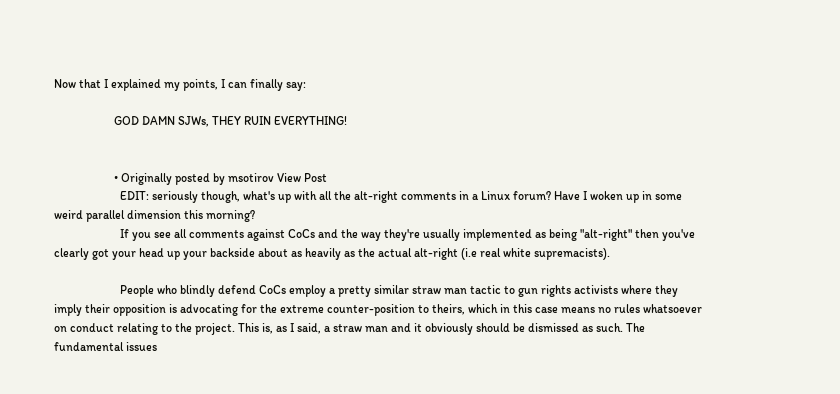Now that I explained my points, I can finally say:

                    GOD DAMN SJWs, THEY RUIN EVERYTHING!


                    • Originally posted by msotirov View Post
                      EDIT: seriously though, what's up with all the alt-right comments in a Linux forum? Have I woken up in some weird parallel dimension this morning?
                      If you see all comments against CoCs and the way they're usually implemented as being "alt-right" then you've clearly got your head up your backside about as heavily as the actual alt-right (i.e real white supremacists).

                      People who blindly defend CoCs employ a pretty similar straw man tactic to gun rights activists where they imply their opposition is advocating for the extreme counter-position to theirs, which in this case means no rules whatsoever on conduct relating to the project. This is, as I said, a straw man and it obviously should be dismissed as such. The fundamental issues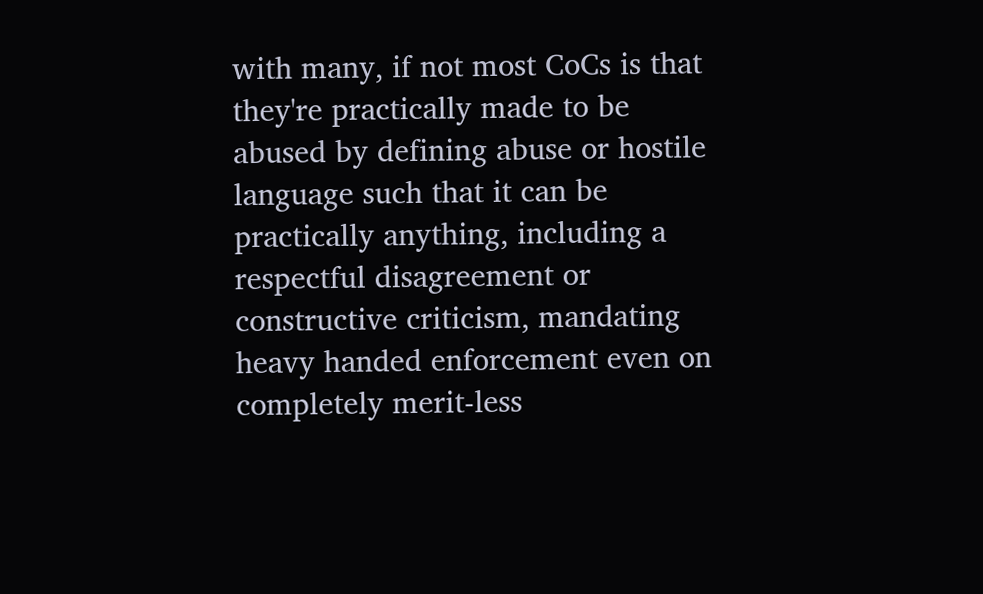with many, if not most CoCs is that they're practically made to be abused by defining abuse or hostile language such that it can be practically anything, including a respectful disagreement or constructive criticism, mandating heavy handed enforcement even on completely merit-less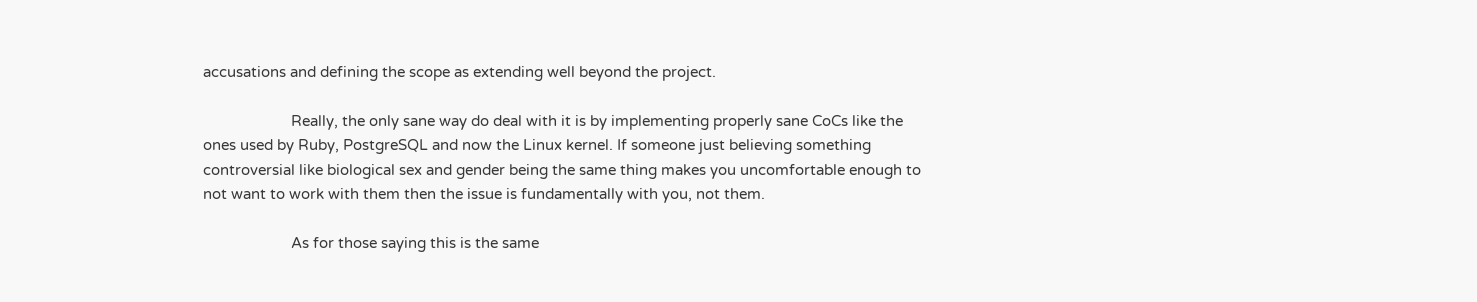accusations and defining the scope as extending well beyond the project.

                      Really, the only sane way do deal with it is by implementing properly sane CoCs like the ones used by Ruby, PostgreSQL and now the Linux kernel. If someone just believing something controversial like biological sex and gender being the same thing makes you uncomfortable enough to not want to work with them then the issue is fundamentally with you, not them.

                      As for those saying this is the same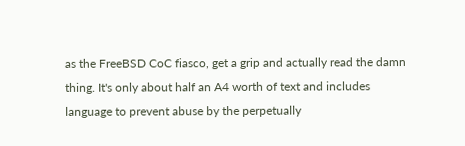as the FreeBSD CoC fiasco, get a grip and actually read the damn thing. It's only about half an A4 worth of text and includes language to prevent abuse by the perpetually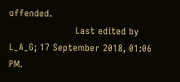offended.
                      Last edited by L_A_G; 17 September 2018, 01:06 PM.